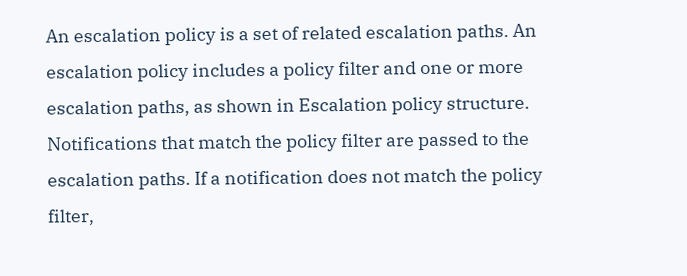An escalation policy is a set of related escalation paths. An escalation policy includes a policy filter and one or more escalation paths, as shown in Escalation policy structure. Notifications that match the policy filter are passed to the escalation paths. If a notification does not match the policy filter,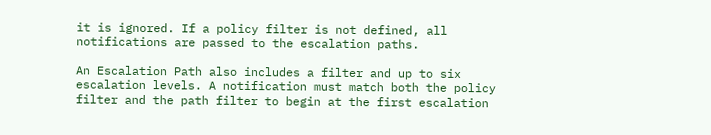it is ignored. If a policy filter is not defined, all notifications are passed to the escalation paths.

An Escalation Path also includes a filter and up to six escalation levels. A notification must match both the policy filter and the path filter to begin at the first escalation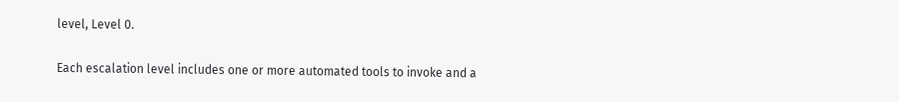level, Level 0.

Each escalation level includes one or more automated tools to invoke and a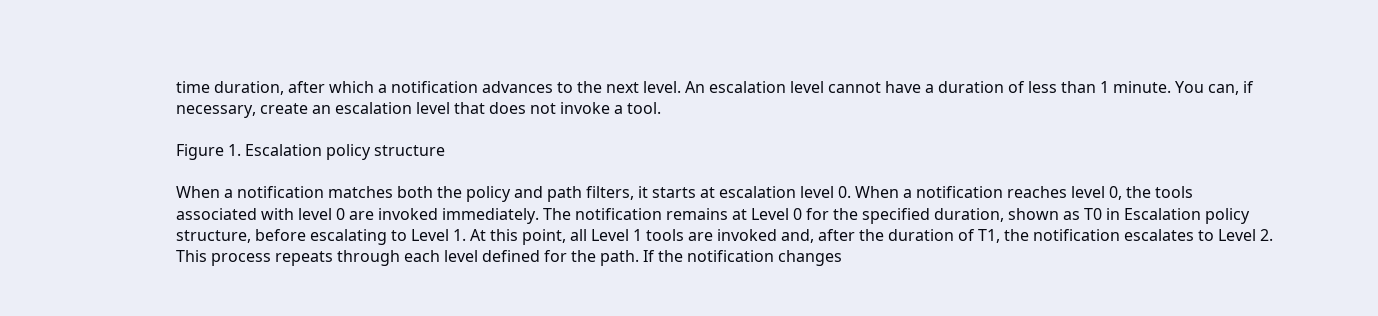time duration, after which a notification advances to the next level. An escalation level cannot have a duration of less than 1 minute. You can, if necessary, create an escalation level that does not invoke a tool.

Figure 1. Escalation policy structure

When a notification matches both the policy and path filters, it starts at escalation level 0. When a notification reaches level 0, the tools associated with level 0 are invoked immediately. The notification remains at Level 0 for the specified duration, shown as T0 in Escalation policy structure, before escalating to Level 1. At this point, all Level 1 tools are invoked and, after the duration of T1, the notification escalates to Level 2. This process repeats through each level defined for the path. If the notification changes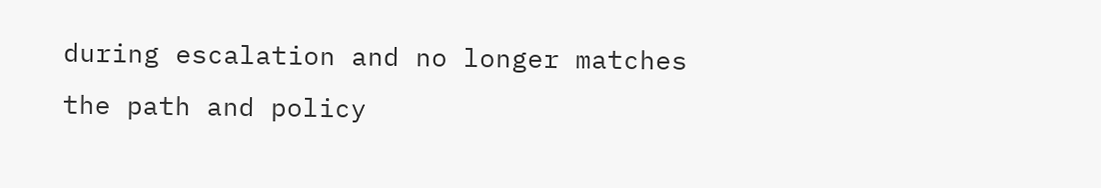during escalation and no longer matches the path and policy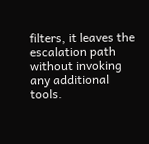filters, it leaves the escalation path without invoking any additional tools.